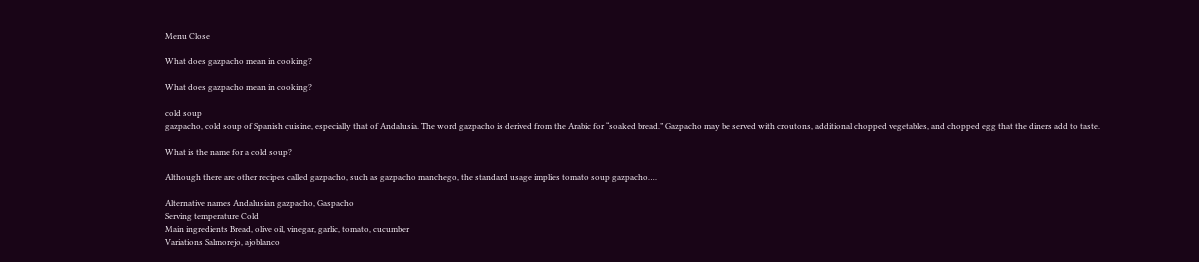Menu Close

What does gazpacho mean in cooking?

What does gazpacho mean in cooking?

cold soup
gazpacho, cold soup of Spanish cuisine, especially that of Andalusia. The word gazpacho is derived from the Arabic for “soaked bread.” Gazpacho may be served with croutons, additional chopped vegetables, and chopped egg that the diners add to taste.

What is the name for a cold soup?

Although there are other recipes called gazpacho, such as gazpacho manchego, the standard usage implies tomato soup gazpacho….

Alternative names Andalusian gazpacho, Gaspacho
Serving temperature Cold
Main ingredients Bread, olive oil, vinegar, garlic, tomato, cucumber
Variations Salmorejo, ajoblanco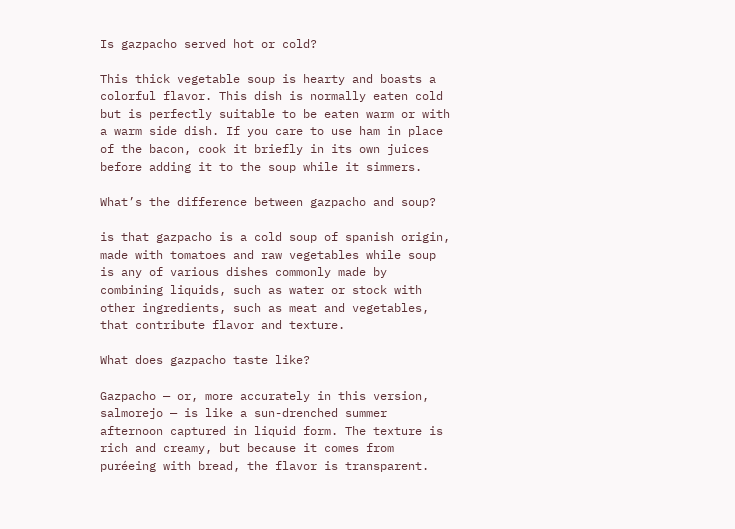Is gazpacho served hot or cold?

This thick vegetable soup is hearty and boasts a colorful flavor. This dish is normally eaten cold but is perfectly suitable to be eaten warm or with a warm side dish. If you care to use ham in place of the bacon, cook it briefly in its own juices before adding it to the soup while it simmers.

What’s the difference between gazpacho and soup?

is that gazpacho is a cold soup of spanish origin, made with tomatoes and raw vegetables while soup is any of various dishes commonly made by combining liquids, such as water or stock with other ingredients, such as meat and vegetables, that contribute flavor and texture.

What does gazpacho taste like?

Gazpacho — or, more accurately in this version, salmorejo — is like a sun-drenched summer afternoon captured in liquid form. The texture is rich and creamy, but because it comes from puréeing with bread, the flavor is transparent.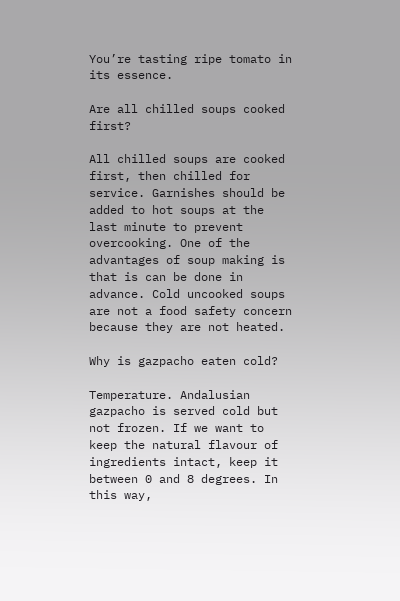You’re tasting ripe tomato in its essence.

Are all chilled soups cooked first?

All chilled soups are cooked first, then chilled for service. Garnishes should be added to hot soups at the last minute to prevent overcooking. One of the advantages of soup making is that is can be done in advance. Cold uncooked soups are not a food safety concern because they are not heated.

Why is gazpacho eaten cold?

Temperature. Andalusian gazpacho is served cold but not frozen. If we want to keep the natural flavour of ingredients intact, keep it between 0 and 8 degrees. In this way,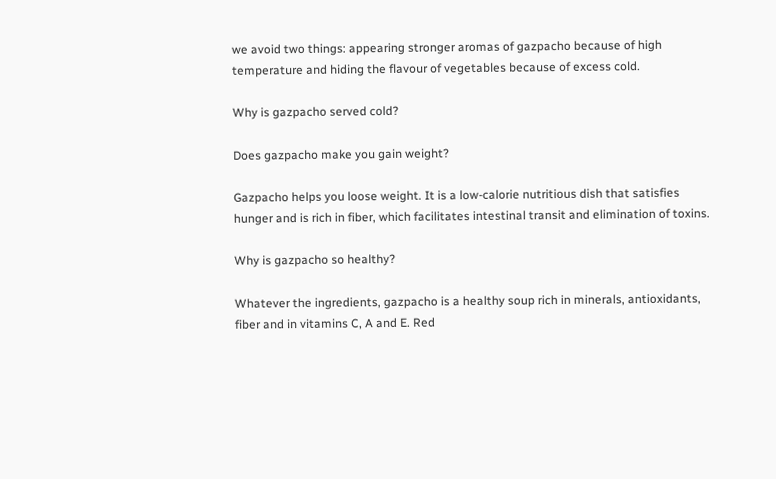we avoid two things: appearing stronger aromas of gazpacho because of high temperature and hiding the flavour of vegetables because of excess cold.

Why is gazpacho served cold?

Does gazpacho make you gain weight?

Gazpacho helps you loose weight. It is a low-calorie nutritious dish that satisfies hunger and is rich in fiber, which facilitates intestinal transit and elimination of toxins.

Why is gazpacho so healthy?

Whatever the ingredients, gazpacho is a healthy soup rich in minerals, antioxidants, fiber and in vitamins C, A and E. Red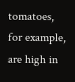tomatoes, for example, are high in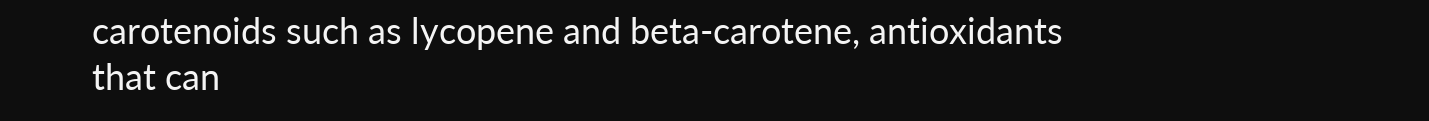carotenoids such as lycopene and beta-carotene, antioxidants that can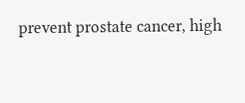prevent prostate cancer, high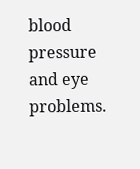blood pressure and eye problems.